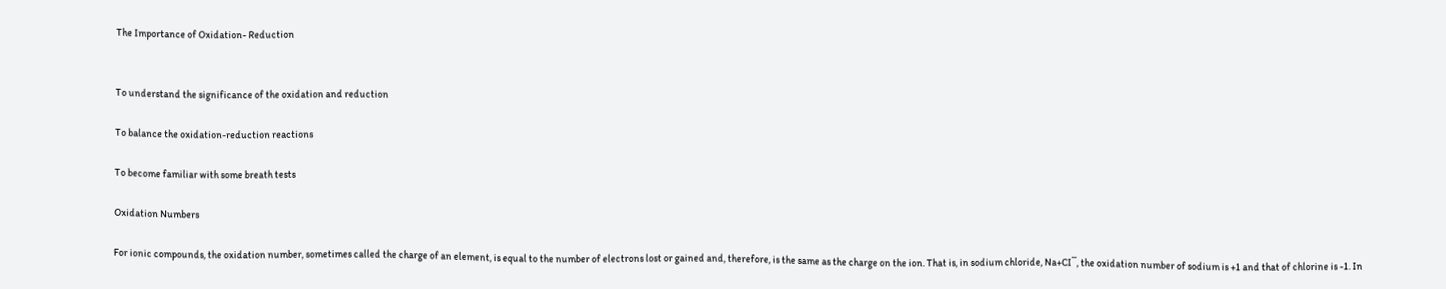The Importance of Oxidation- Reduction


To understand the significance of the oxidation and reduction

To balance the oxidation-reduction reactions

To become familiar with some breath tests

Oxidation Numbers

For ionic compounds, the oxidation number, sometimes called the charge of an element, is equal to the number of electrons lost or gained and, therefore, is the same as the charge on the ion. That is, in sodium chloride, Na+CI‾, the oxidation number of sodium is +1 and that of chlorine is -1. In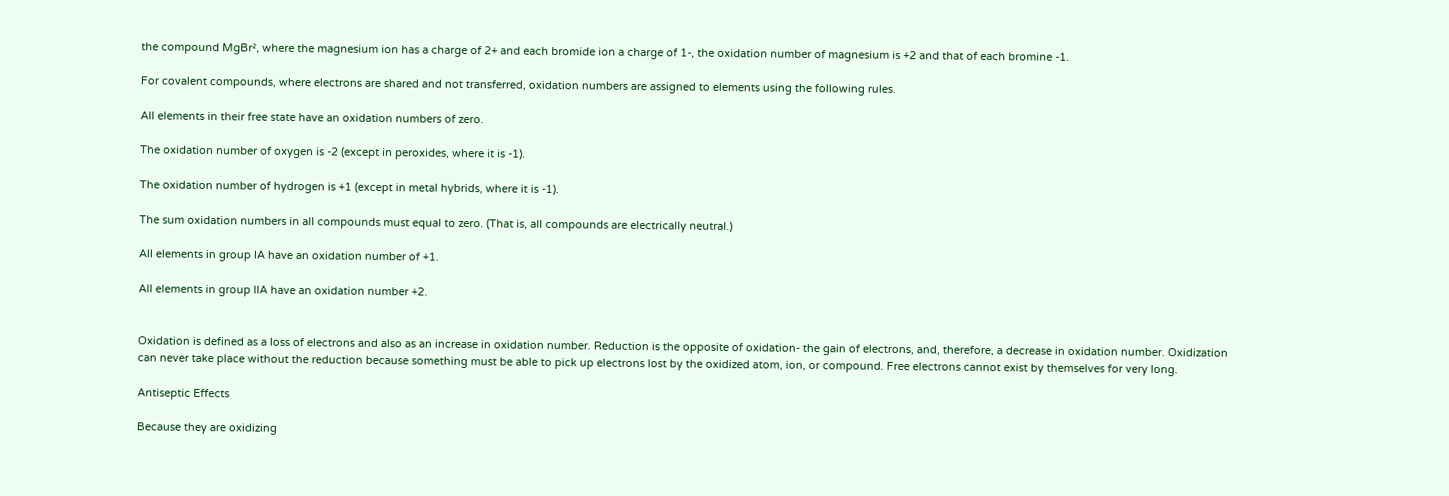the compound MgBr², where the magnesium ion has a charge of 2+ and each bromide ion a charge of 1-, the oxidation number of magnesium is +2 and that of each bromine -1.

For covalent compounds, where electrons are shared and not transferred, oxidation numbers are assigned to elements using the following rules.

All elements in their free state have an oxidation numbers of zero.

The oxidation number of oxygen is -2 (except in peroxides, where it is -1).

The oxidation number of hydrogen is +1 (except in metal hybrids, where it is -1).

The sum oxidation numbers in all compounds must equal to zero. (That is, all compounds are electrically neutral.)

All elements in group IA have an oxidation number of +1.

All elements in group llA have an oxidation number +2.


Oxidation is defined as a loss of electrons and also as an increase in oxidation number. Reduction is the opposite of oxidation- the gain of electrons, and, therefore, a decrease in oxidation number. Oxidization can never take place without the reduction because something must be able to pick up electrons lost by the oxidized atom, ion, or compound. Free electrons cannot exist by themselves for very long.

Antiseptic Effects

Because they are oxidizing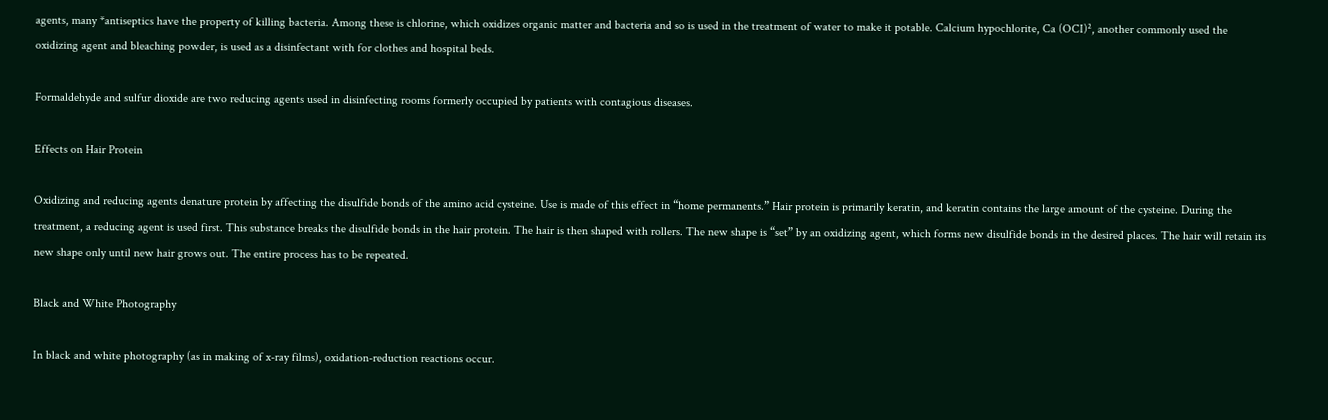agents, many *antiseptics have the property of killing bacteria. Among these is chlorine, which oxidizes organic matter and bacteria and so is used in the treatment of water to make it potable. Calcium hypochlorite, Ca (OCI)², another commonly used the oxidizing agent and bleaching powder, is used as a disinfectant with for clothes and hospital beds.

Formaldehyde and sulfur dioxide are two reducing agents used in disinfecting rooms formerly occupied by patients with contagious diseases.

Effects on Hair Protein

Oxidizing and reducing agents denature protein by affecting the disulfide bonds of the amino acid cysteine. Use is made of this effect in “home permanents.” Hair protein is primarily keratin, and keratin contains the large amount of the cysteine. During the treatment, a reducing agent is used first. This substance breaks the disulfide bonds in the hair protein. The hair is then shaped with rollers. The new shape is “set” by an oxidizing agent, which forms new disulfide bonds in the desired places. The hair will retain its new shape only until new hair grows out. The entire process has to be repeated.

Black and White Photography

In black and white photography (as in making of x-ray films), oxidation-reduction reactions occur.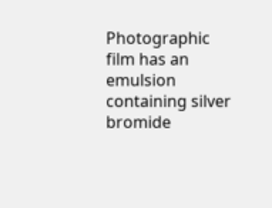Photographic film has an emulsion containing silver bromide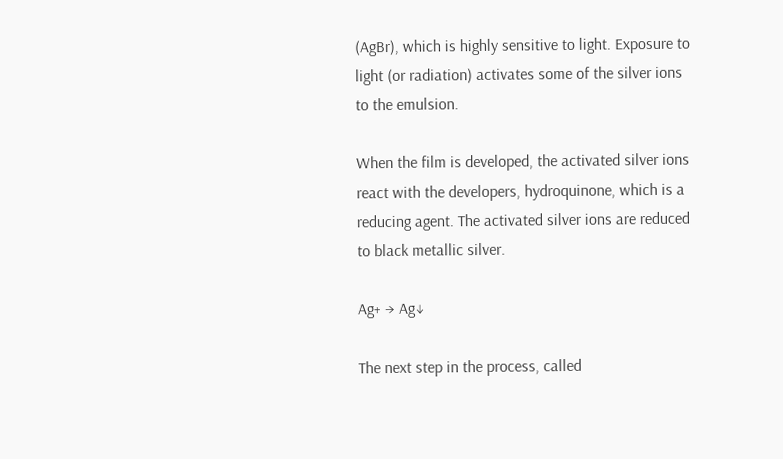(AgBr), which is highly sensitive to light. Exposure to light (or radiation) activates some of the silver ions to the emulsion.

When the film is developed, the activated silver ions react with the developers, hydroquinone, which is a reducing agent. The activated silver ions are reduced to black metallic silver.

Ag+ → Ag↓

The next step in the process, called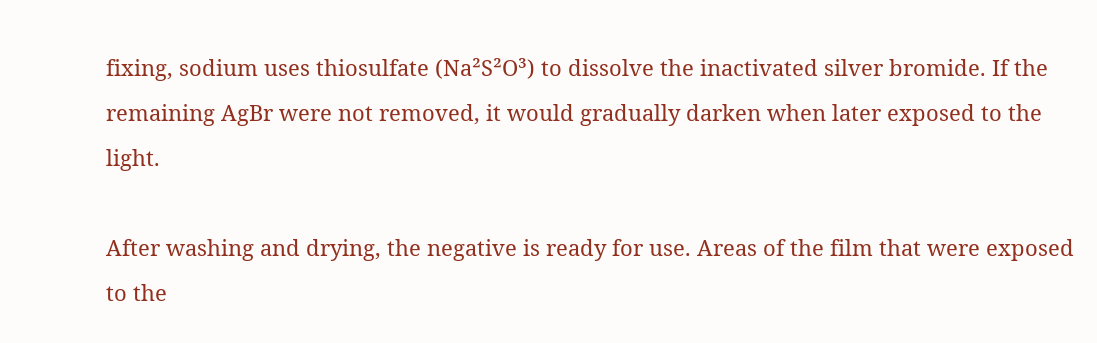fixing, sodium uses thiosulfate (Na²S²O³) to dissolve the inactivated silver bromide. If the remaining AgBr were not removed, it would gradually darken when later exposed to the light.

After washing and drying, the negative is ready for use. Areas of the film that were exposed to the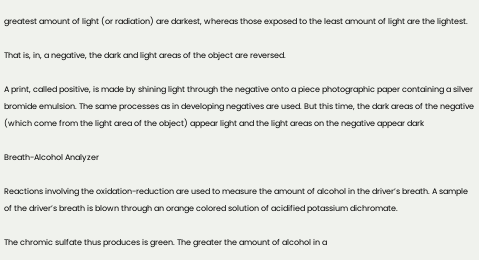greatest amount of light (or radiation) are darkest, whereas those exposed to the least amount of light are the lightest.

That is, in, a negative, the dark and light areas of the object are reversed.

A print, called positive, is made by shining light through the negative onto a piece photographic paper containing a silver bromide emulsion. The same processes as in developing negatives are used. But this time, the dark areas of the negative (which come from the light area of the object) appear light and the light areas on the negative appear dark

Breath-Alcohol Analyzer

Reactions involving the oxidation-reduction are used to measure the amount of alcohol in the driver’s breath. A sample of the driver’s breath is blown through an orange colored solution of acidified potassium dichromate.

The chromic sulfate thus produces is green. The greater the amount of alcohol in a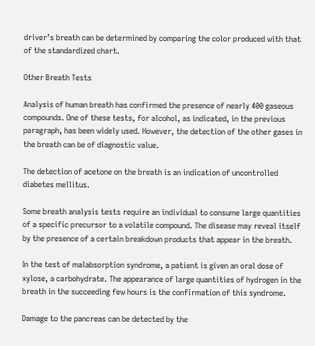driver’s breath can be determined by comparing the color produced with that of the standardized chart.

Other Breath Tests

Analysis of human breath has confirmed the presence of nearly 400 gaseous compounds. One of these tests, for alcohol, as indicated, in the previous paragraph, has been widely used. However, the detection of the other gases in the breath can be of diagnostic value.

The detection of acetone on the breath is an indication of uncontrolled diabetes mellitus.

Some breath analysis tests require an individual to consume large quantities of a specific precursor to a volatile compound. The disease may reveal itself by the presence of a certain breakdown products that appear in the breath.

In the test of malabsorption syndrome, a patient is given an oral dose of xylose, a carbohydrate. The appearance of large quantities of hydrogen in the breath in the succeeding few hours is the confirmation of this syndrome.

Damage to the pancreas can be detected by the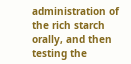administration of the rich starch orally, and then testing the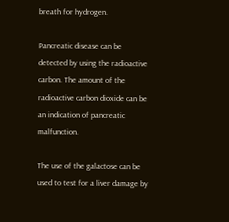breath for hydrogen.

Pancreatic disease can be detected by using the radioactive carbon. The amount of the radioactive carbon dioxide can be an indication of pancreatic malfunction.

The use of the galactose can be used to test for a liver damage by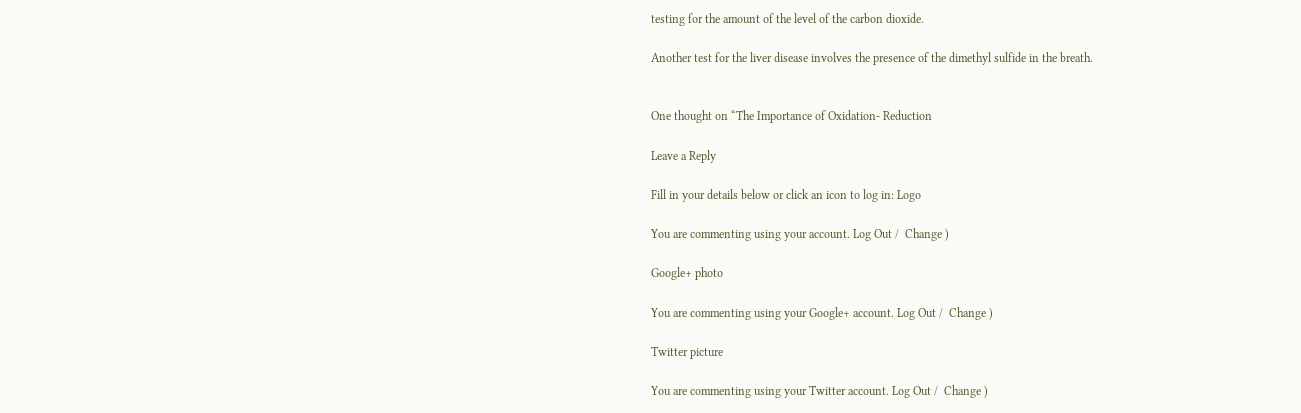testing for the amount of the level of the carbon dioxide.

Another test for the liver disease involves the presence of the dimethyl sulfide in the breath.


One thought on “The Importance of Oxidation- Reduction

Leave a Reply

Fill in your details below or click an icon to log in: Logo

You are commenting using your account. Log Out /  Change )

Google+ photo

You are commenting using your Google+ account. Log Out /  Change )

Twitter picture

You are commenting using your Twitter account. Log Out /  Change )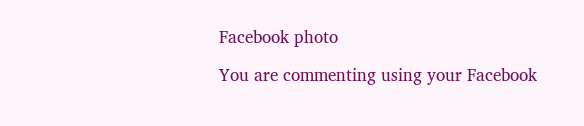Facebook photo

You are commenting using your Facebook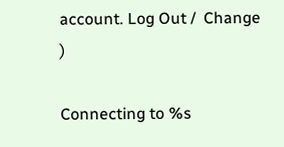account. Log Out /  Change )

Connecting to %s